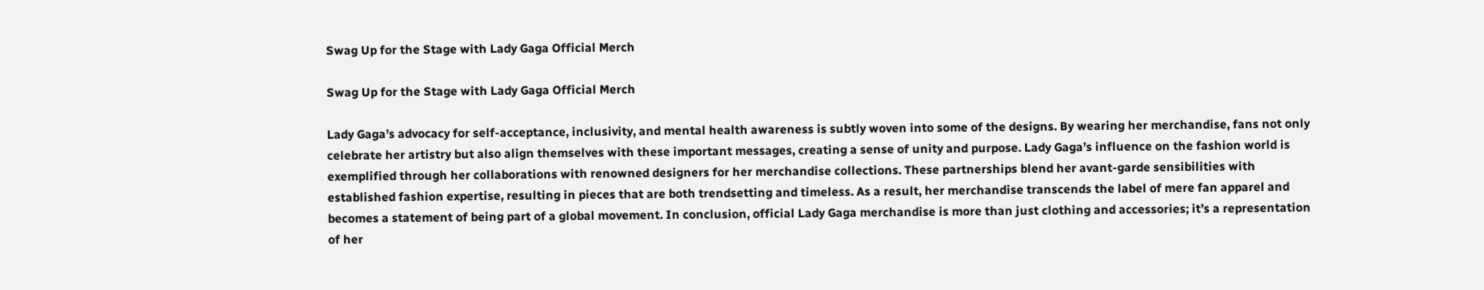Swag Up for the Stage with Lady Gaga Official Merch

Swag Up for the Stage with Lady Gaga Official Merch

Lady Gaga’s advocacy for self-acceptance, inclusivity, and mental health awareness is subtly woven into some of the designs. By wearing her merchandise, fans not only celebrate her artistry but also align themselves with these important messages, creating a sense of unity and purpose. Lady Gaga’s influence on the fashion world is exemplified through her collaborations with renowned designers for her merchandise collections. These partnerships blend her avant-garde sensibilities with established fashion expertise, resulting in pieces that are both trendsetting and timeless. As a result, her merchandise transcends the label of mere fan apparel and becomes a statement of being part of a global movement. In conclusion, official Lady Gaga merchandise is more than just clothing and accessories; it’s a representation of her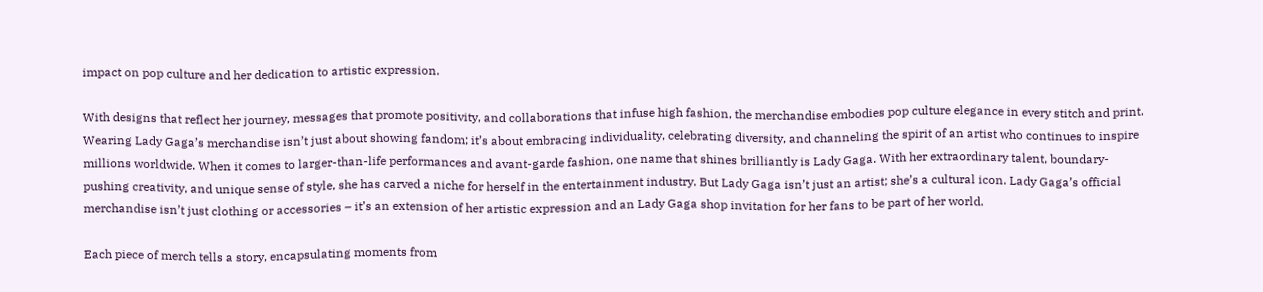impact on pop culture and her dedication to artistic expression.

With designs that reflect her journey, messages that promote positivity, and collaborations that infuse high fashion, the merchandise embodies pop culture elegance in every stitch and print. Wearing Lady Gaga’s merchandise isn’t just about showing fandom; it’s about embracing individuality, celebrating diversity, and channeling the spirit of an artist who continues to inspire millions worldwide. When it comes to larger-than-life performances and avant-garde fashion, one name that shines brilliantly is Lady Gaga. With her extraordinary talent, boundary-pushing creativity, and unique sense of style, she has carved a niche for herself in the entertainment industry. But Lady Gaga isn’t just an artist; she’s a cultural icon. Lady Gaga’s official merchandise isn’t just clothing or accessories – it’s an extension of her artistic expression and an Lady Gaga shop invitation for her fans to be part of her world.

Each piece of merch tells a story, encapsulating moments from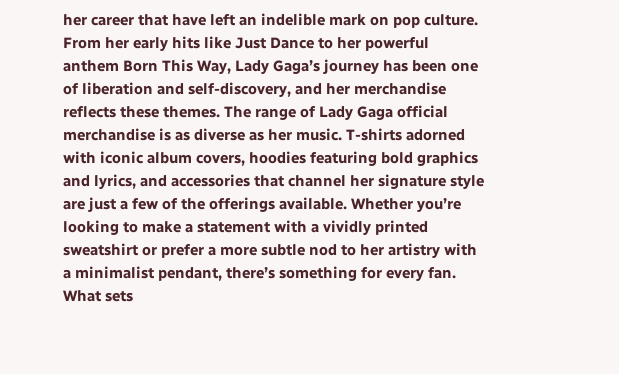her career that have left an indelible mark on pop culture. From her early hits like Just Dance to her powerful anthem Born This Way, Lady Gaga’s journey has been one of liberation and self-discovery, and her merchandise reflects these themes. The range of Lady Gaga official merchandise is as diverse as her music. T-shirts adorned with iconic album covers, hoodies featuring bold graphics and lyrics, and accessories that channel her signature style are just a few of the offerings available. Whether you’re looking to make a statement with a vividly printed sweatshirt or prefer a more subtle nod to her artistry with a minimalist pendant, there’s something for every fan. What sets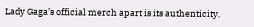Lady Gaga’s official merch apart is its authenticity.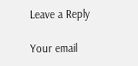Leave a Reply

Your email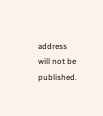address will not be published.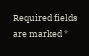Required fields are marked *